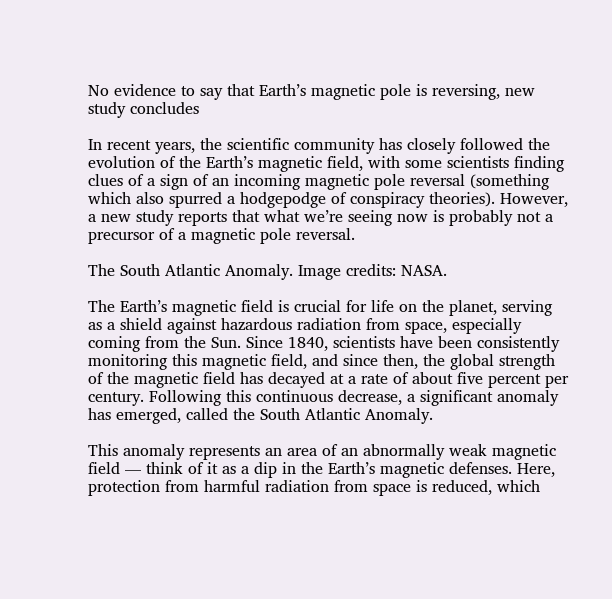No evidence to say that Earth’s magnetic pole is reversing, new study concludes

In recent years, the scientific community has closely followed the evolution of the Earth’s magnetic field, with some scientists finding clues of a sign of an incoming magnetic pole reversal (something which also spurred a hodgepodge of conspiracy theories). However, a new study reports that what we’re seeing now is probably not a precursor of a magnetic pole reversal.

The South Atlantic Anomaly. Image credits: NASA.

The Earth’s magnetic field is crucial for life on the planet, serving as a shield against hazardous radiation from space, especially coming from the Sun. Since 1840, scientists have been consistently monitoring this magnetic field, and since then, the global strength of the magnetic field has decayed at a rate of about five percent per century. Following this continuous decrease, a significant anomaly has emerged, called the South Atlantic Anomaly.

This anomaly represents an area of an abnormally weak magnetic field — think of it as a dip in the Earth’s magnetic defenses. Here, protection from harmful radiation from space is reduced, which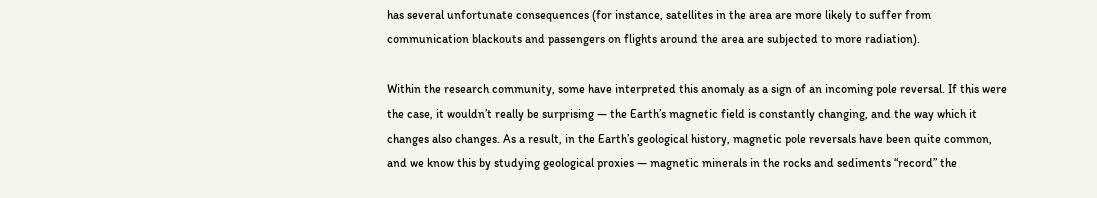has several unfortunate consequences (for instance, satellites in the area are more likely to suffer from communication blackouts and passengers on flights around the area are subjected to more radiation).

Within the research community, some have interpreted this anomaly as a sign of an incoming pole reversal. If this were the case, it wouldn’t really be surprising — the Earth’s magnetic field is constantly changing, and the way which it changes also changes. As a result, in the Earth’s geological history, magnetic pole reversals have been quite common, and we know this by studying geological proxies — magnetic minerals in the rocks and sediments “record” the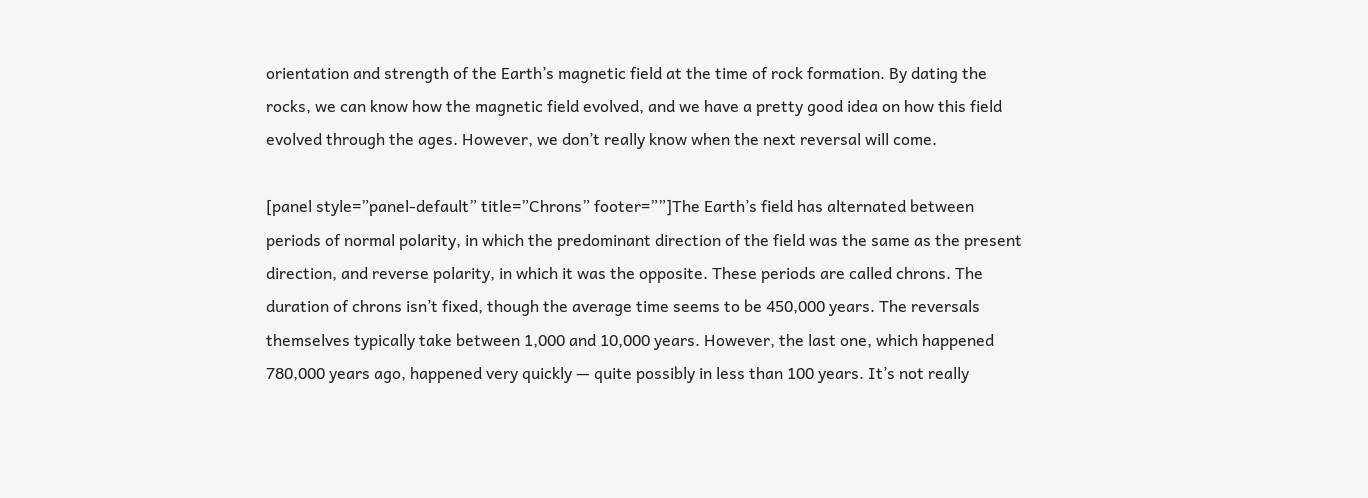orientation and strength of the Earth’s magnetic field at the time of rock formation. By dating the rocks, we can know how the magnetic field evolved, and we have a pretty good idea on how this field evolved through the ages. However, we don’t really know when the next reversal will come.

[panel style=”panel-default” title=”Chrons” footer=””]The Earth’s field has alternated between periods of normal polarity, in which the predominant direction of the field was the same as the present direction, and reverse polarity, in which it was the opposite. These periods are called chrons. The duration of chrons isn’t fixed, though the average time seems to be 450,000 years. The reversals themselves typically take between 1,000 and 10,000 years. However, the last one, which happened 780,000 years ago, happened very quickly — quite possibly in less than 100 years. It’s not really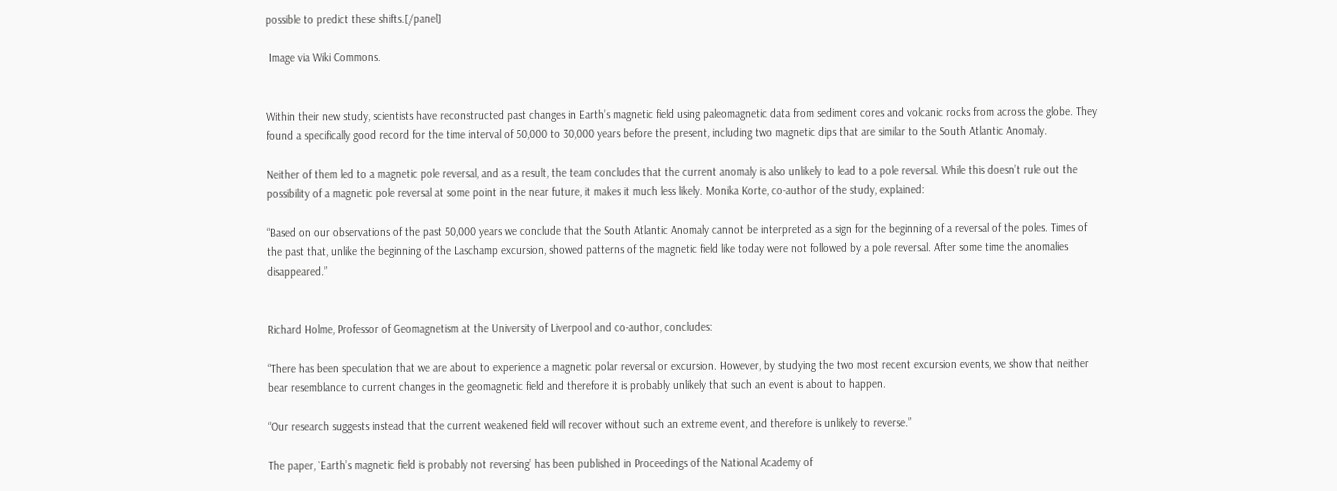possible to predict these shifts.[/panel]

 Image via Wiki Commons.


Within their new study, scientists have reconstructed past changes in Earth’s magnetic field using paleomagnetic data from sediment cores and volcanic rocks from across the globe. They found a specifically good record for the time interval of 50,000 to 30,000 years before the present, including two magnetic dips that are similar to the South Atlantic Anomaly.

Neither of them led to a magnetic pole reversal, and as a result, the team concludes that the current anomaly is also unlikely to lead to a pole reversal. While this doesn’t rule out the possibility of a magnetic pole reversal at some point in the near future, it makes it much less likely. Monika Korte, co-author of the study, explained:

“Based on our observations of the past 50,000 years we conclude that the South Atlantic Anomaly cannot be interpreted as a sign for the beginning of a reversal of the poles. Times of the past that, unlike the beginning of the Laschamp excursion, showed patterns of the magnetic field like today were not followed by a pole reversal. After some time the anomalies disappeared.”


Richard Holme, Professor of Geomagnetism at the University of Liverpool and co-author, concludes:

“There has been speculation that we are about to experience a magnetic polar reversal or excursion. However, by studying the two most recent excursion events, we show that neither bear resemblance to current changes in the geomagnetic field and therefore it is probably unlikely that such an event is about to happen.

“Our research suggests instead that the current weakened field will recover without such an extreme event, and therefore is unlikely to reverse.”

The paper, `Earth’s magnetic field is probably not reversing’ has been published in Proceedings of the National Academy of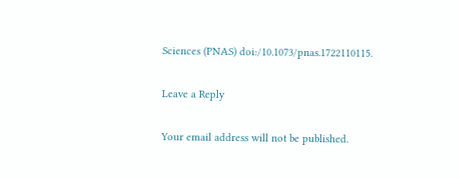Sciences (PNAS) doi:/10.1073/pnas.1722110115.

Leave a Reply

Your email address will not be published.